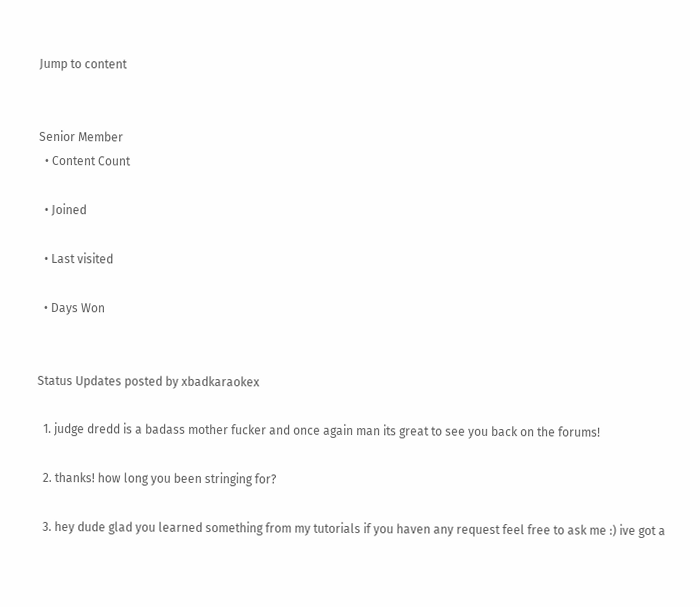Jump to content


Senior Member
  • Content Count

  • Joined

  • Last visited

  • Days Won


Status Updates posted by xbadkaraokex

  1. judge dredd is a badass mother fucker and once again man its great to see you back on the forums!

  2. thanks! how long you been stringing for?

  3. hey dude glad you learned something from my tutorials if you haven any request feel free to ask me :) ive got a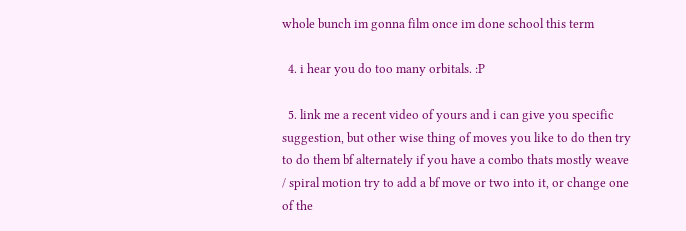whole bunch im gonna film once im done school this term

  4. i hear you do too many orbitals. :P

  5. link me a recent video of yours and i can give you specific suggestion, but other wise thing of moves you like to do then try to do them bf alternately if you have a combo thats mostly weave / spiral motion try to add a bf move or two into it, or change one of the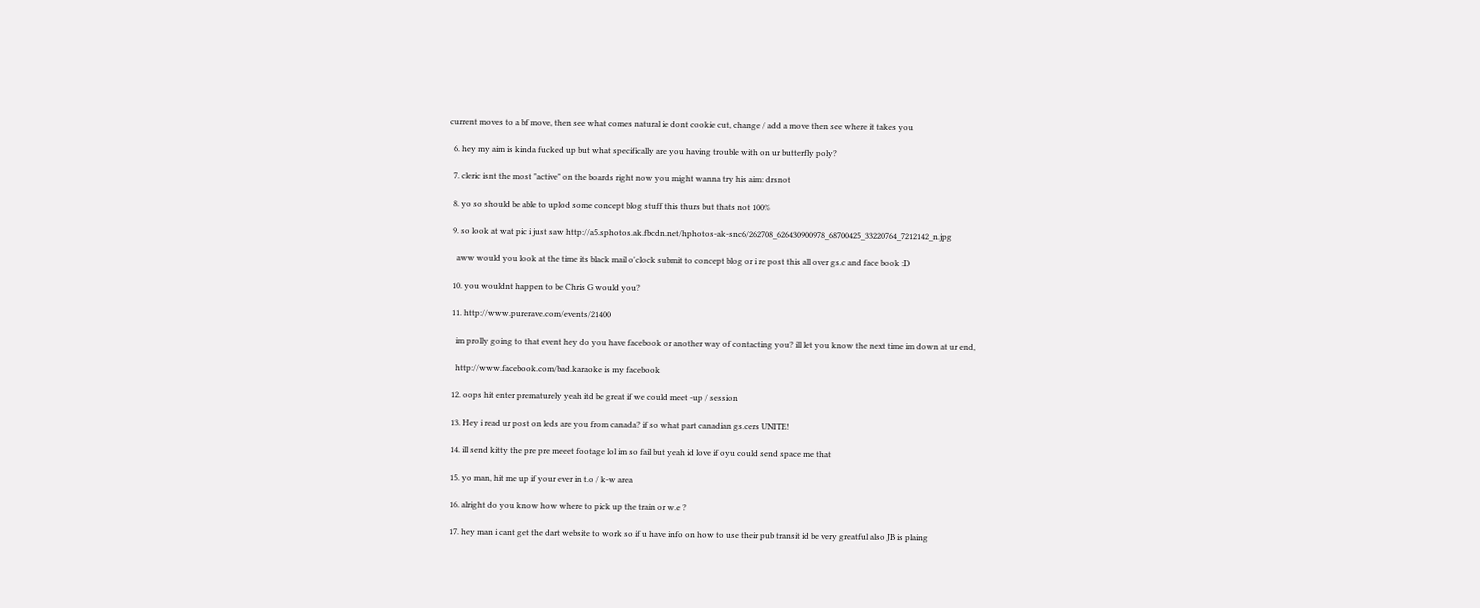current moves to a bf move, then see what comes natural ie dont cookie cut, change / add a move then see where it takes you

  6. hey my aim is kinda fucked up but what specifically are you having trouble with on ur butterfly poly?

  7. cleric isnt the most "active" on the boards right now you might wanna try his aim: drsnot

  8. yo so should be able to uplod some concept blog stuff this thurs but thats not 100%

  9. so look at wat pic i just saw http://a5.sphotos.ak.fbcdn.net/hphotos-ak-snc6/262708_626430900978_68700425_33220764_7212142_n.jpg

    aww would you look at the time its black mail o'clock submit to concept blog or i re post this all over gs.c and face book :D

  10. you wouldnt happen to be Chris G would you?

  11. http://www.purerave.com/events/21400

    im prolly going to that event hey do you have facebook or another way of contacting you? ill let you know the next time im down at ur end,

    http://www.facebook.com/bad.karaoke is my facebook

  12. oops hit enter prematurely yeah itd be great if we could meet -up / session

  13. Hey i read ur post on leds are you from canada? if so what part canadian gs.cers UNITE!

  14. ill send kitty the pre pre meeet footage lol im so fail but yeah id love if oyu could send space me that

  15. yo man, hit me up if your ever in t.o / k-w area

  16. alright do you know how where to pick up the train or w.e ?

  17. hey man i cant get the dart website to work so if u have info on how to use their pub transit id be very greatful also JB is plaing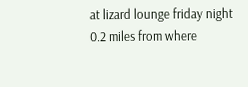at lizard lounge friday night 0.2 miles from where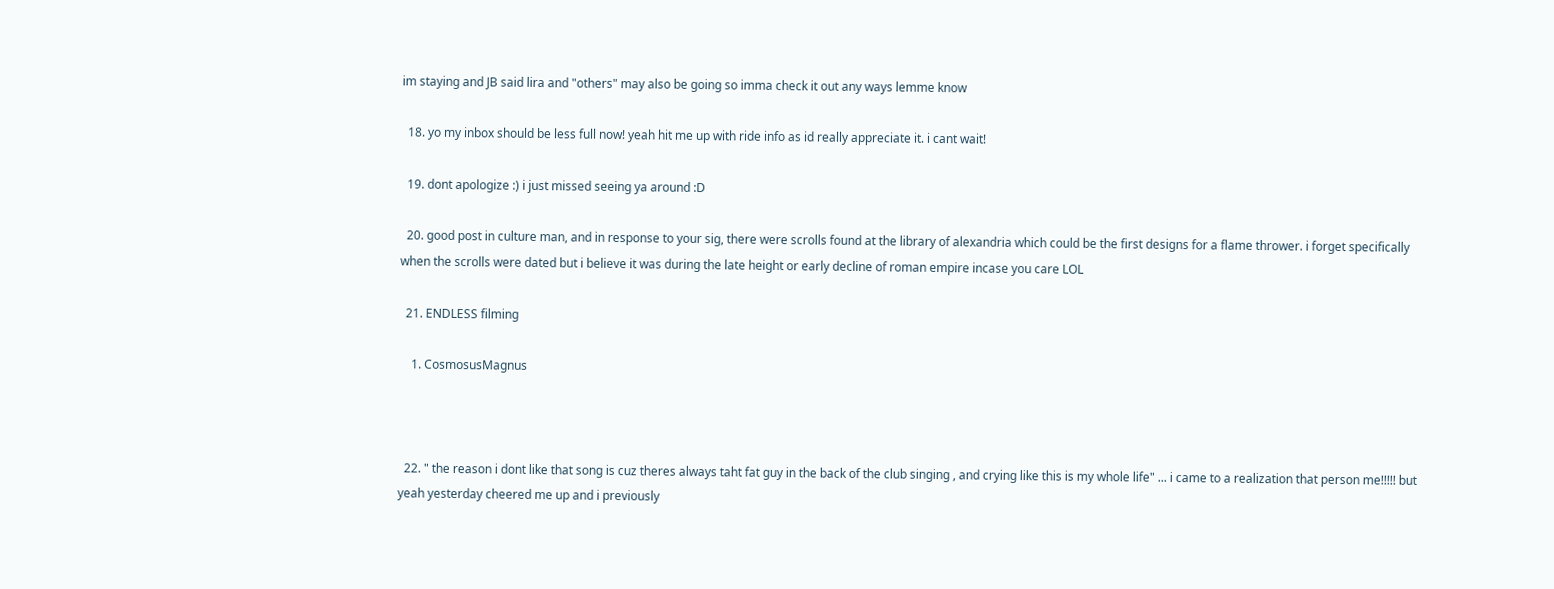im staying and JB said lira and "others" may also be going so imma check it out any ways lemme know

  18. yo my inbox should be less full now! yeah hit me up with ride info as id really appreciate it. i cant wait!

  19. dont apologize :) i just missed seeing ya around :D

  20. good post in culture man, and in response to your sig, there were scrolls found at the library of alexandria which could be the first designs for a flame thrower. i forget specifically when the scrolls were dated but i believe it was during the late height or early decline of roman empire incase you care LOL

  21. ENDLESS filming

    1. CosmosusMagnus



  22. " the reason i dont like that song is cuz theres always taht fat guy in the back of the club singing , and crying like this is my whole life" ... i came to a realization that person me!!!!! but yeah yesterday cheered me up and i previously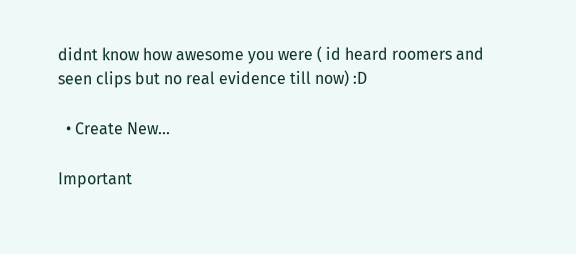didnt know how awesome you were ( id heard roomers and seen clips but no real evidence till now) :D

  • Create New...

Important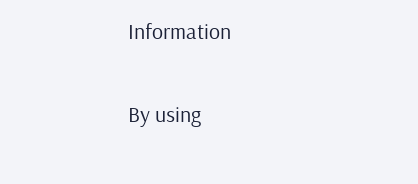Information

By using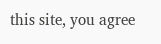this site, you agree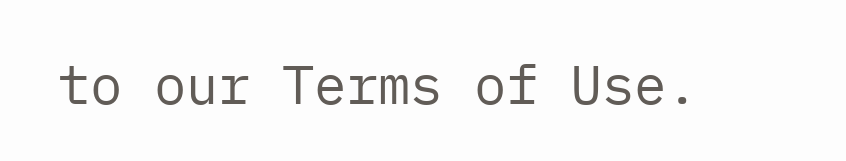to our Terms of Use.